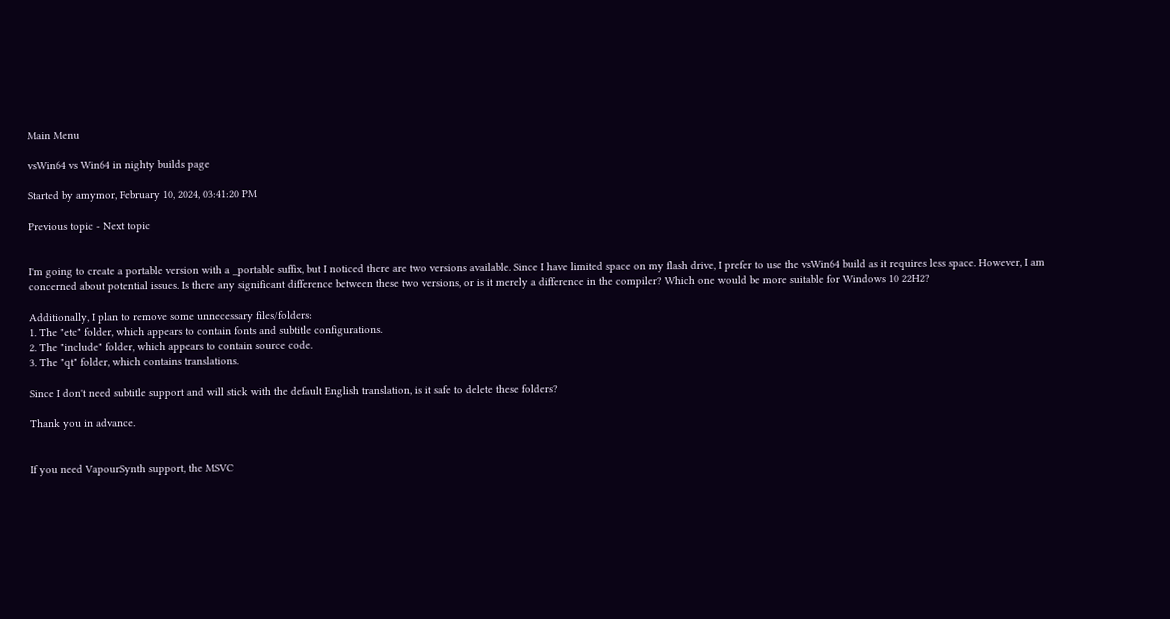Main Menu

vsWin64 vs Win64 in nighty builds page

Started by amymor, February 10, 2024, 03:41:20 PM

Previous topic - Next topic


I'm going to create a portable version with a _portable suffix, but I noticed there are two versions available. Since I have limited space on my flash drive, I prefer to use the vsWin64 build as it requires less space. However, I am concerned about potential issues. Is there any significant difference between these two versions, or is it merely a difference in the compiler? Which one would be more suitable for Windows 10 22H2?

Additionally, I plan to remove some unnecessary files/folders:
1. The "etc" folder, which appears to contain fonts and subtitle configurations.
2. The "include" folder, which appears to contain source code.
3. The "qt" folder, which contains translations.

Since I don't need subtitle support and will stick with the default English translation, is it safe to delete these folders?

Thank you in advance.


If you need VapourSynth support, the MSVC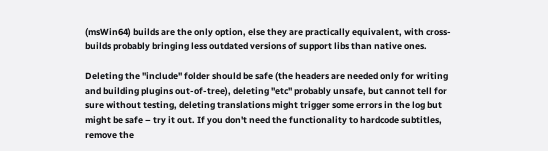(msWin64) builds are the only option, else they are practically equivalent, with cross-builds probably bringing less outdated versions of support libs than native ones.

Deleting the "include" folder should be safe (the headers are needed only for writing and building plugins out-of-tree), deleting "etc" probably unsafe, but cannot tell for sure without testing, deleting translations might trigger some errors in the log but might be safe – try it out. If you don't need the functionality to hardcode subtitles, remove the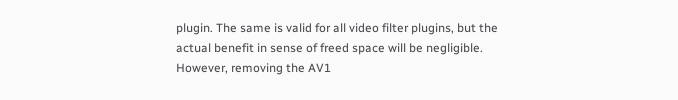plugin. The same is valid for all video filter plugins, but the actual benefit in sense of freed space will be negligible. However, removing the AV1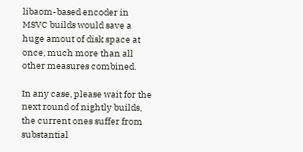libaom-based encoder in MSVC builds would save a huge amout of disk space at once, much more than all other measures combined.

In any case, please wait for the next round of nightly builds, the current ones suffer from substantial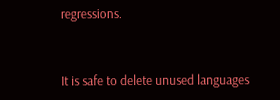regressions.


It is safe to delete unused languages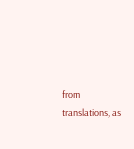from translations, as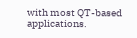with most QT-based applications.